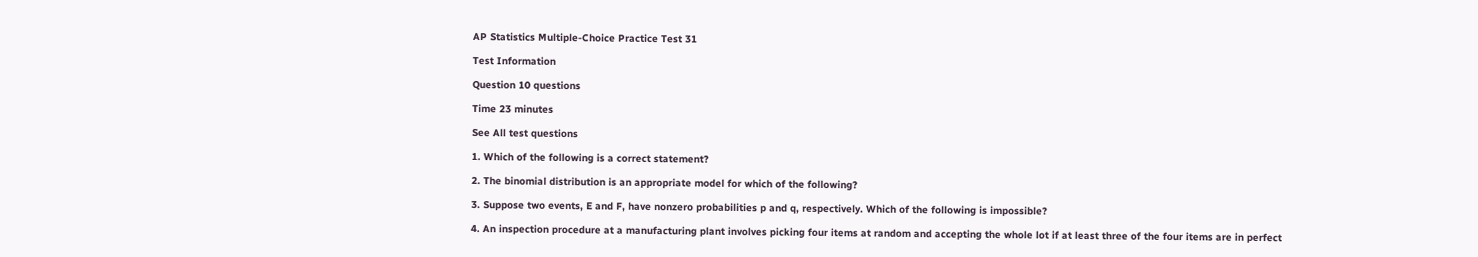AP Statistics Multiple-Choice Practice Test 31

Test Information

Question 10 questions

Time 23 minutes

See All test questions

1. Which of the following is a correct statement?

2. The binomial distribution is an appropriate model for which of the following?

3. Suppose two events, E and F, have nonzero probabilities p and q, respectively. Which of the following is impossible?

4. An inspection procedure at a manufacturing plant involves picking four items at random and accepting the whole lot if at least three of the four items are in perfect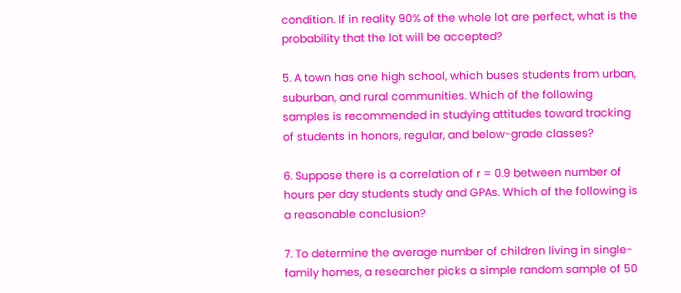condition. If in reality 90% of the whole lot are perfect, what is the probability that the lot will be accepted?

5. A town has one high school, which buses students from urban, suburban, and rural communities. Which of the following samples is recommended in studying attitudes toward tracking of students in honors, regular, and below-grade classes?

6. Suppose there is a correlation of r = 0.9 between number of hours per day students study and GPAs. Which of the following is a reasonable conclusion?

7. To determine the average number of children living in single-family homes, a researcher picks a simple random sample of 50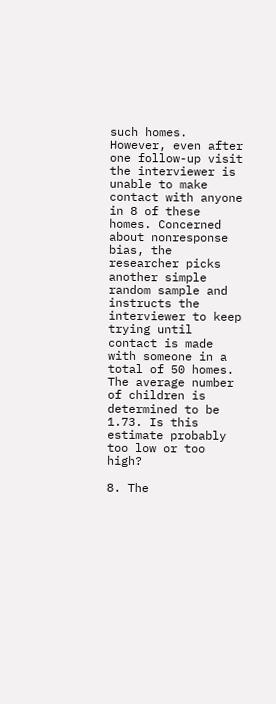such homes. However, even after one follow-up visit the interviewer is unable to make contact with anyone in 8 of these homes. Concerned about nonresponse bias, the researcher picks another simple random sample and instructs the interviewer to keep trying until contact is made with someone in a total of 50 homes. The average number of children is determined to be 1.73. Is this estimate probably too low or too high?

8. The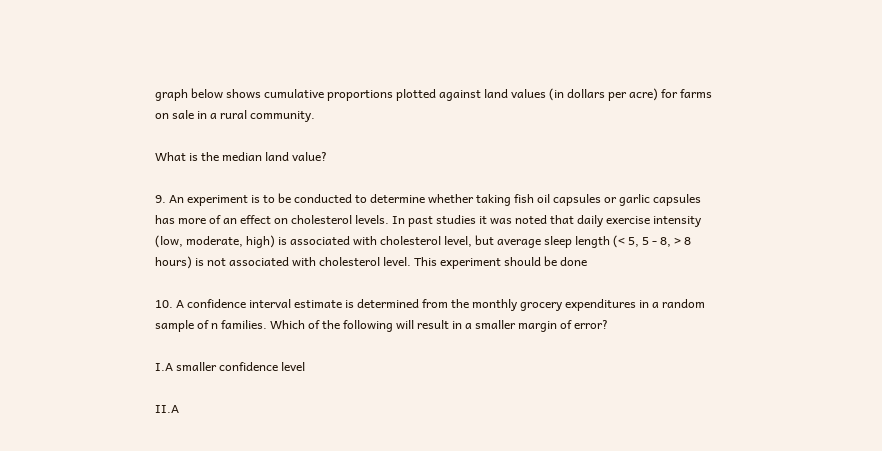graph below shows cumulative proportions plotted against land values (in dollars per acre) for farms on sale in a rural community.

What is the median land value?

9. An experiment is to be conducted to determine whether taking fish oil capsules or garlic capsules has more of an effect on cholesterol levels. In past studies it was noted that daily exercise intensity (low, moderate, high) is associated with cholesterol level, but average sleep length (< 5, 5 - 8, > 8 hours) is not associated with cholesterol level. This experiment should be done

10. A confidence interval estimate is determined from the monthly grocery expenditures in a random sample of n families. Which of the following will result in a smaller margin of error?

I.A smaller confidence level

II.A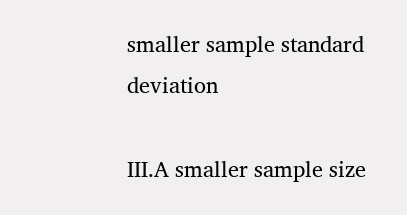smaller sample standard deviation

III.A smaller sample size